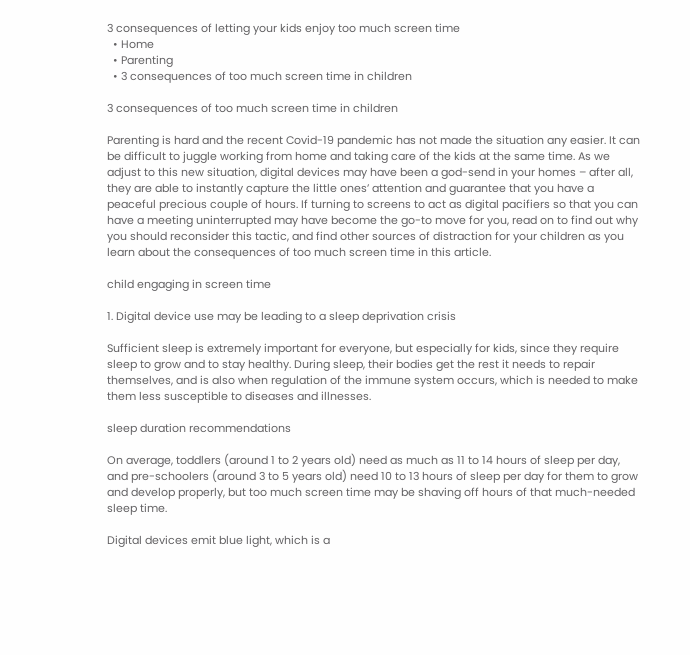3 consequences of letting your kids enjoy too much screen time
  • Home
  • Parenting
  • 3 consequences of too much screen time in children

3 consequences of too much screen time in children

Parenting is hard and the recent Covid-19 pandemic has not made the situation any easier. It can be difficult to juggle working from home and taking care of the kids at the same time. As we adjust to this new situation, digital devices may have been a god-send in your homes – after all, they are able to instantly capture the little ones’ attention and guarantee that you have a peaceful precious couple of hours. If turning to screens to act as digital pacifiers so that you can have a meeting uninterrupted may have become the go-to move for you, read on to find out why you should reconsider this tactic, and find other sources of distraction for your children as you learn about the consequences of too much screen time in this article.

child engaging in screen time

1. Digital device use may be leading to a sleep deprivation crisis

Sufficient sleep is extremely important for everyone, but especially for kids, since they require sleep to grow and to stay healthy. During sleep, their bodies get the rest it needs to repair themselves, and is also when regulation of the immune system occurs, which is needed to make them less susceptible to diseases and illnesses.

sleep duration recommendations

On average, toddlers (around 1 to 2 years old) need as much as 11 to 14 hours of sleep per day, and pre-schoolers (around 3 to 5 years old) need 10 to 13 hours of sleep per day for them to grow and develop properly, but too much screen time may be shaving off hours of that much-needed sleep time.

Digital devices emit blue light, which is a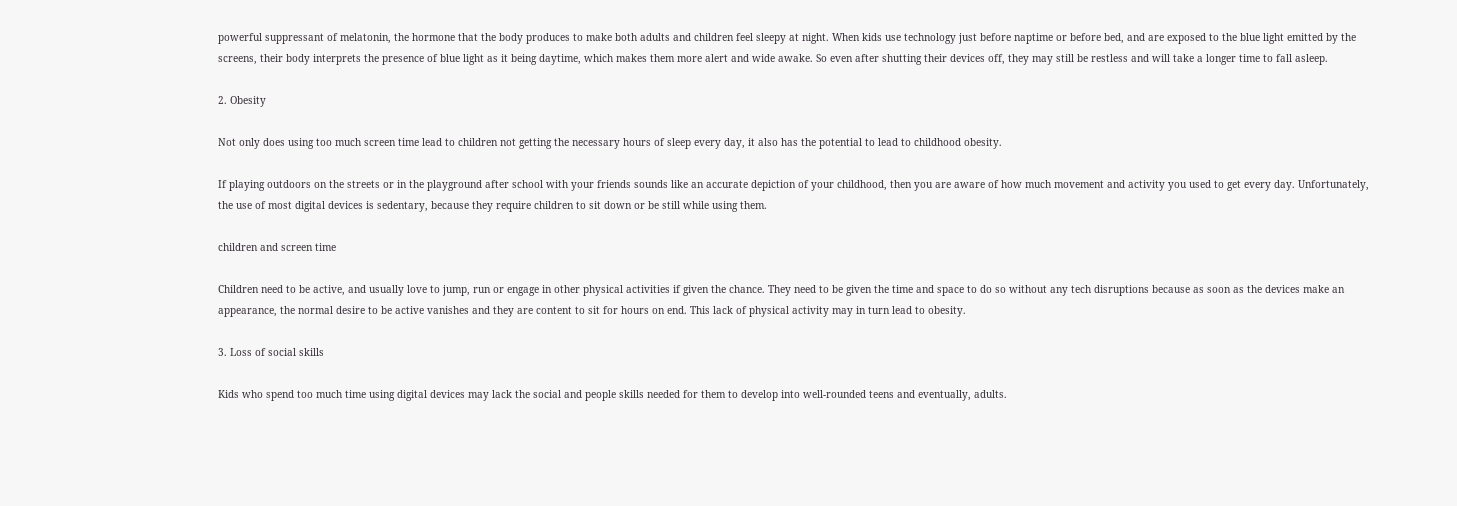powerful suppressant of melatonin, the hormone that the body produces to make both adults and children feel sleepy at night. When kids use technology just before naptime or before bed, and are exposed to the blue light emitted by the screens, their body interprets the presence of blue light as it being daytime, which makes them more alert and wide awake. So even after shutting their devices off, they may still be restless and will take a longer time to fall asleep.

2. Obesity

Not only does using too much screen time lead to children not getting the necessary hours of sleep every day, it also has the potential to lead to childhood obesity.

If playing outdoors on the streets or in the playground after school with your friends sounds like an accurate depiction of your childhood, then you are aware of how much movement and activity you used to get every day. Unfortunately, the use of most digital devices is sedentary, because they require children to sit down or be still while using them.

children and screen time

Children need to be active, and usually love to jump, run or engage in other physical activities if given the chance. They need to be given the time and space to do so without any tech disruptions because as soon as the devices make an appearance, the normal desire to be active vanishes and they are content to sit for hours on end. This lack of physical activity may in turn lead to obesity.

3. Loss of social skills

Kids who spend too much time using digital devices may lack the social and people skills needed for them to develop into well-rounded teens and eventually, adults.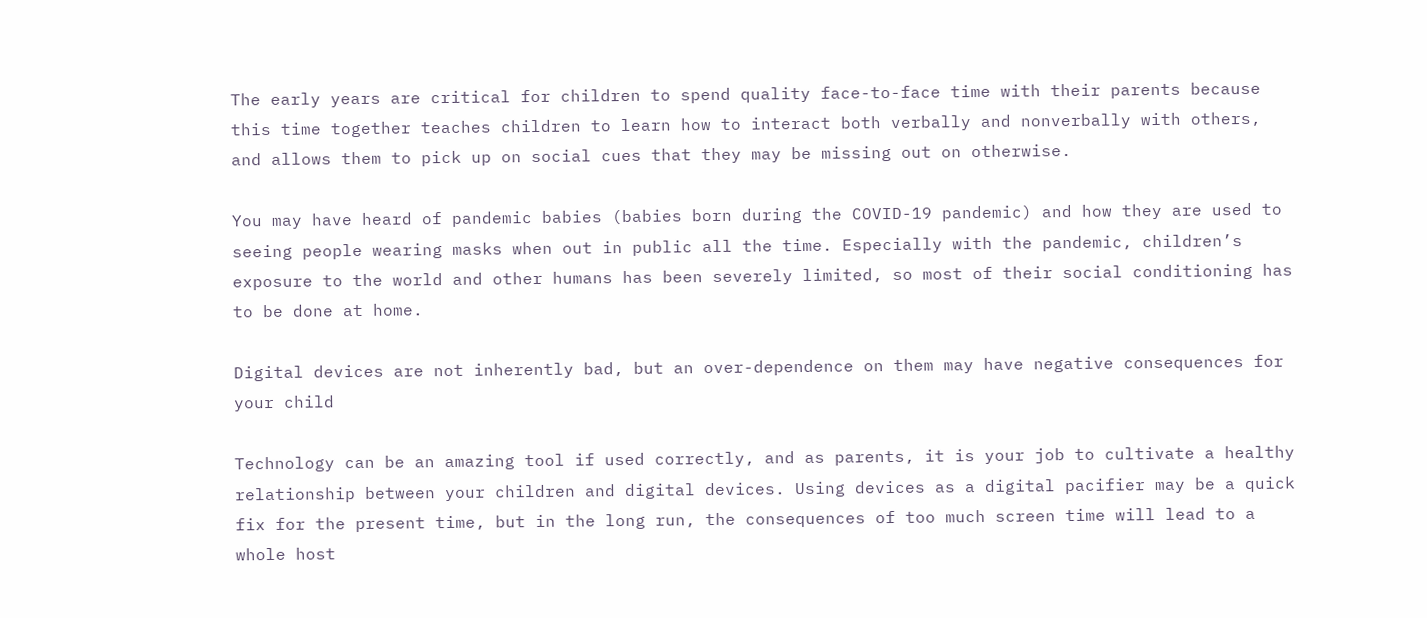The early years are critical for children to spend quality face-to-face time with their parents because this time together teaches children to learn how to interact both verbally and nonverbally with others, and allows them to pick up on social cues that they may be missing out on otherwise.

You may have heard of pandemic babies (babies born during the COVID-19 pandemic) and how they are used to seeing people wearing masks when out in public all the time. Especially with the pandemic, children’s exposure to the world and other humans has been severely limited, so most of their social conditioning has to be done at home.

Digital devices are not inherently bad, but an over-dependence on them may have negative consequences for your child

Technology can be an amazing tool if used correctly, and as parents, it is your job to cultivate a healthy relationship between your children and digital devices. Using devices as a digital pacifier may be a quick fix for the present time, but in the long run, the consequences of too much screen time will lead to a whole host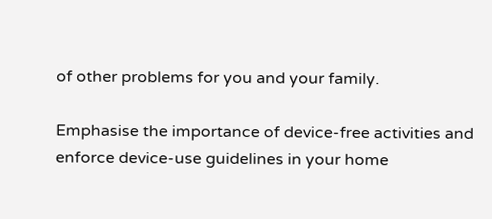of other problems for you and your family.

Emphasise the importance of device-free activities and enforce device-use guidelines in your home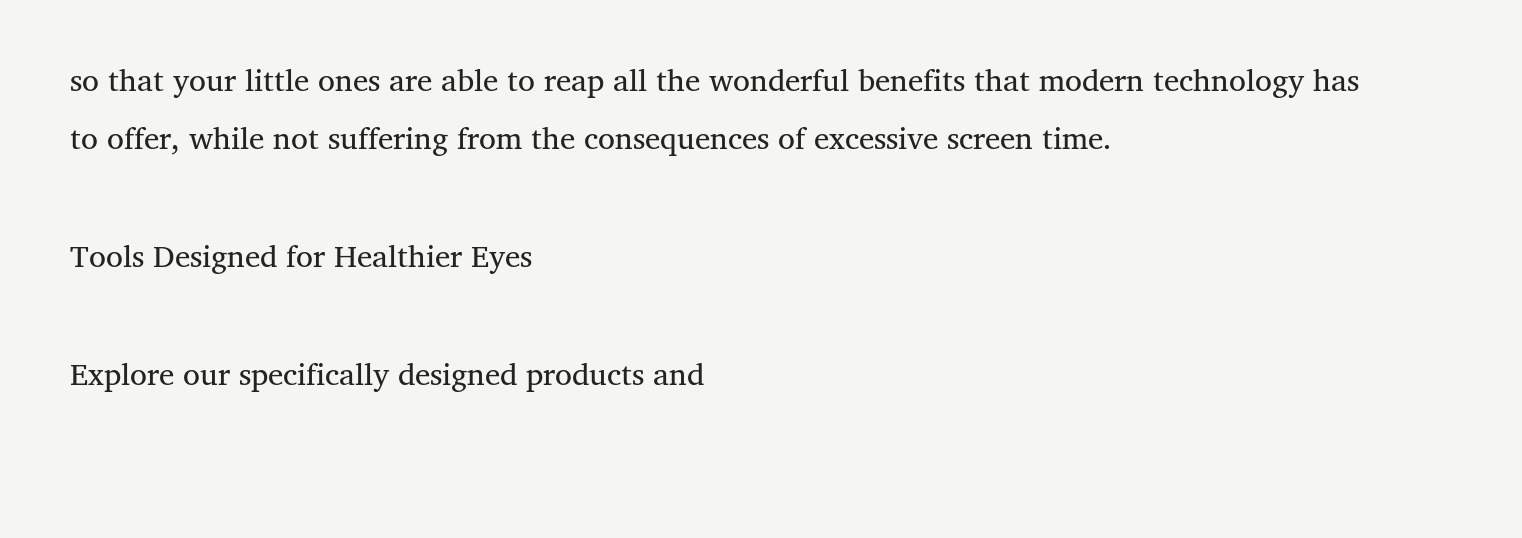so that your little ones are able to reap all the wonderful benefits that modern technology has to offer, while not suffering from the consequences of excessive screen time.

Tools Designed for Healthier Eyes

Explore our specifically designed products and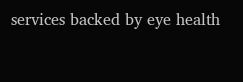services backed by eye health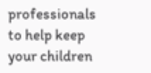professionals to help keep your children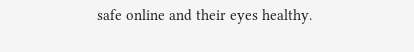safe online and their eyes healthy.